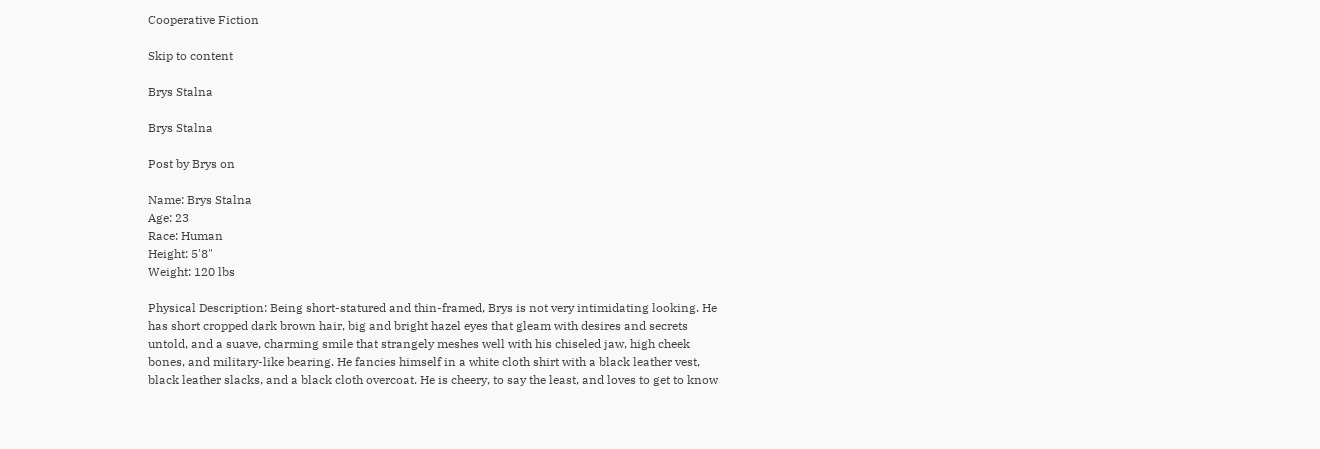Cooperative Fiction

Skip to content

Brys Stalna

Brys Stalna

Post by Brys on

Name: Brys Stalna
Age: 23
Race: Human
Height: 5'8"
Weight: 120 lbs

Physical Description: Being short-statured and thin-framed, Brys is not very intimidating looking. He has short cropped dark brown hair, big and bright hazel eyes that gleam with desires and secrets untold, and a suave, charming smile that strangely meshes well with his chiseled jaw, high cheek bones, and military-like bearing. He fancies himself in a white cloth shirt with a black leather vest, black leather slacks, and a black cloth overcoat. He is cheery, to say the least, and loves to get to know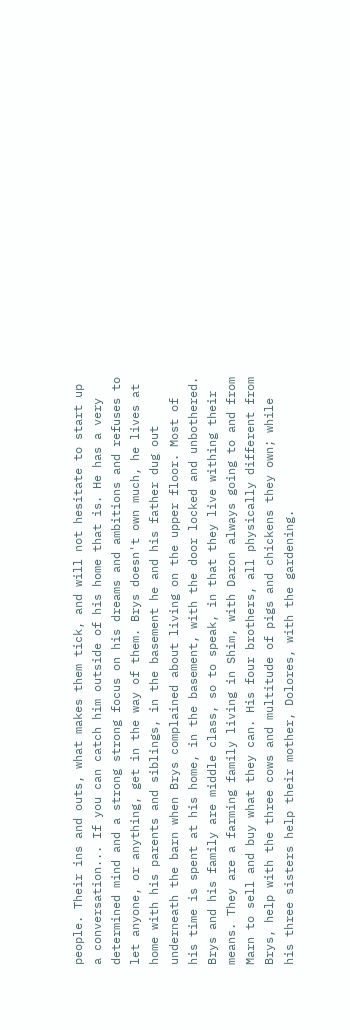people. Their ins and outs, what makes them tick, and will not hesitate to start up a conversation... If you can catch him outside of his home that is. He has a very determined mind and a strong strong focus on his dreams and ambitions and refuses to let anyone, or anything, get in the way of them. Brys doesn't own much, he lives at home with his parents and siblings, in the basement he and his father dug out underneath the barn when Brys complained about living on the upper floor. Most of his time is spent at his home, in the basement, with the door locked and unbothered. Brys and his family are middle class, so to speak, in that they live withing their means. They are a farming family living in Shim, with Daron always going to and from Marn to sell and buy what they can. His four brothers, all physically different from Brys, help with the three cows and multitude of pigs and chickens they own; while his three sisters help their mother, Dolores, with the gardening.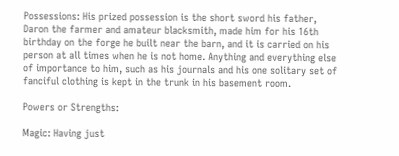Possessions: His prized possession is the short sword his father, Daron the farmer and amateur blacksmith, made him for his 16th birthday on the forge he built near the barn, and it is carried on his person at all times when he is not home. Anything and everything else of importance to him, such as his journals and his one solitary set of fanciful clothing is kept in the trunk in his basement room.

Powers or Strengths:

Magic: Having just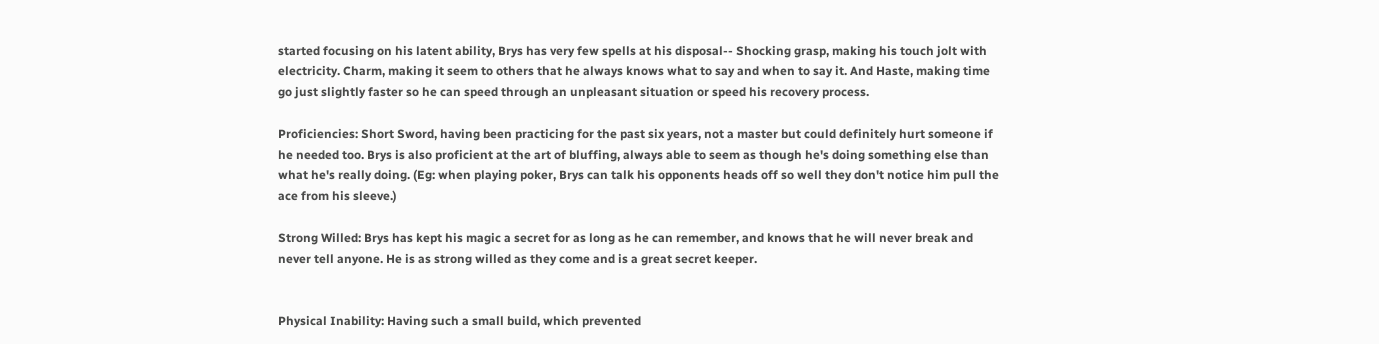started focusing on his latent ability, Brys has very few spells at his disposal-- Shocking grasp, making his touch jolt with electricity. Charm, making it seem to others that he always knows what to say and when to say it. And Haste, making time go just slightly faster so he can speed through an unpleasant situation or speed his recovery process.

Proficiencies: Short Sword, having been practicing for the past six years, not a master but could definitely hurt someone if he needed too. Brys is also proficient at the art of bluffing, always able to seem as though he's doing something else than what he's really doing. (Eg: when playing poker, Brys can talk his opponents heads off so well they don't notice him pull the ace from his sleeve.)

Strong Willed: Brys has kept his magic a secret for as long as he can remember, and knows that he will never break and never tell anyone. He is as strong willed as they come and is a great secret keeper.


Physical Inability: Having such a small build, which prevented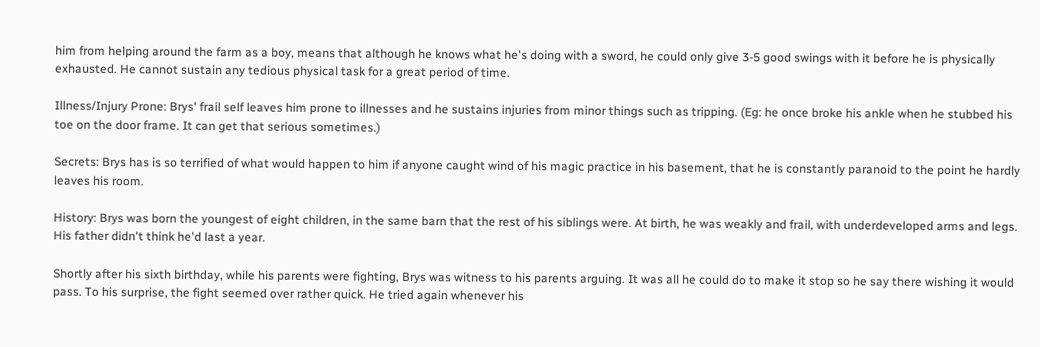him from helping around the farm as a boy, means that although he knows what he's doing with a sword, he could only give 3-5 good swings with it before he is physically exhausted. He cannot sustain any tedious physical task for a great period of time.

Illness/Injury Prone: Brys' frail self leaves him prone to illnesses and he sustains injuries from minor things such as tripping. (Eg: he once broke his ankle when he stubbed his toe on the door frame. It can get that serious sometimes.)

Secrets: Brys has is so terrified of what would happen to him if anyone caught wind of his magic practice in his basement, that he is constantly paranoid to the point he hardly leaves his room.

History: Brys was born the youngest of eight children, in the same barn that the rest of his siblings were. At birth, he was weakly and frail, with underdeveloped arms and legs. His father didn't think he'd last a year.

Shortly after his sixth birthday, while his parents were fighting, Brys was witness to his parents arguing. It was all he could do to make it stop so he say there wishing it would pass. To his surprise, the fight seemed over rather quick. He tried again whenever his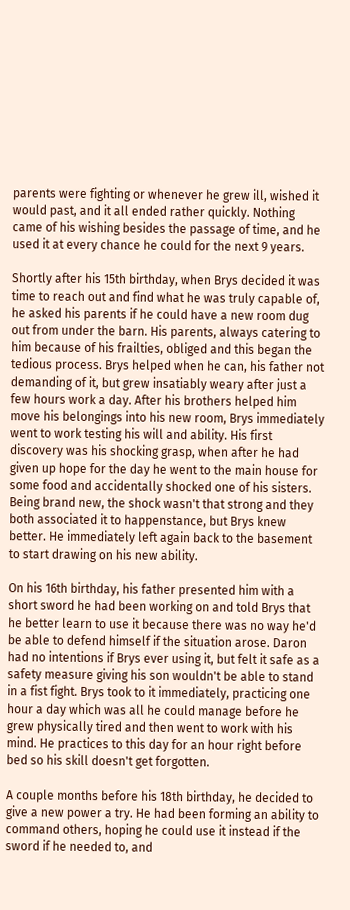parents were fighting or whenever he grew ill, wished it would past, and it all ended rather quickly. Nothing came of his wishing besides the passage of time, and he used it at every chance he could for the next 9 years.

Shortly after his 15th birthday, when Brys decided it was time to reach out and find what he was truly capable of, he asked his parents if he could have a new room dug out from under the barn. His parents, always catering to him because of his frailties, obliged and this began the tedious process. Brys helped when he can, his father not demanding of it, but grew insatiably weary after just a few hours work a day. After his brothers helped him move his belongings into his new room, Brys immediately went to work testing his will and ability. His first discovery was his shocking grasp, when after he had given up hope for the day he went to the main house for some food and accidentally shocked one of his sisters. Being brand new, the shock wasn't that strong and they both associated it to happenstance, but Brys knew better. He immediately left again back to the basement to start drawing on his new ability.

On his 16th birthday, his father presented him with a short sword he had been working on and told Brys that he better learn to use it because there was no way he'd be able to defend himself if the situation arose. Daron had no intentions if Brys ever using it, but felt it safe as a safety measure giving his son wouldn't be able to stand in a fist fight. Brys took to it immediately, practicing one hour a day which was all he could manage before he grew physically tired and then went to work with his mind. He practices to this day for an hour right before bed so his skill doesn't get forgotten.

A couple months before his 18th birthday, he decided to give a new power a try. He had been forming an ability to command others, hoping he could use it instead if the sword if he needed to, and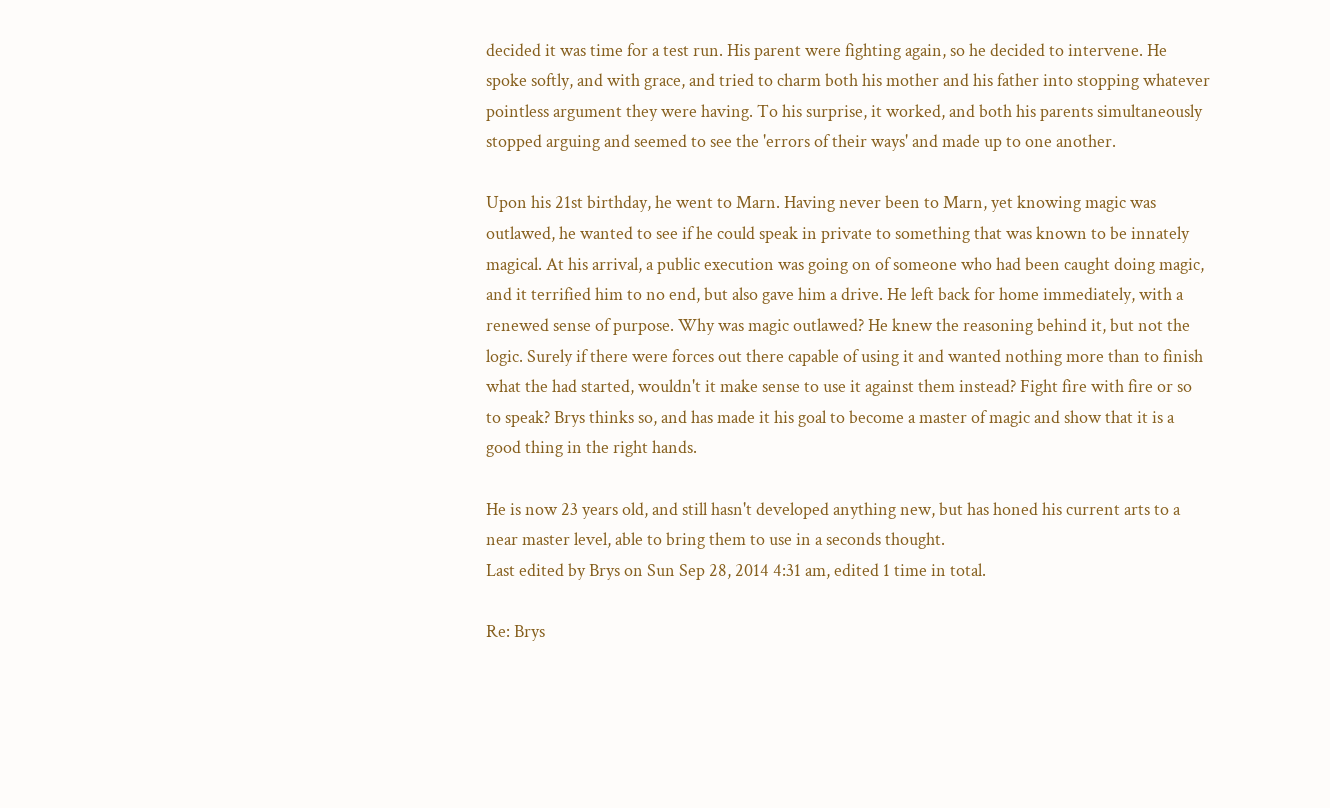decided it was time for a test run. His parent were fighting again, so he decided to intervene. He spoke softly, and with grace, and tried to charm both his mother and his father into stopping whatever pointless argument they were having. To his surprise, it worked, and both his parents simultaneously stopped arguing and seemed to see the 'errors of their ways' and made up to one another.

Upon his 21st birthday, he went to Marn. Having never been to Marn, yet knowing magic was outlawed, he wanted to see if he could speak in private to something that was known to be innately magical. At his arrival, a public execution was going on of someone who had been caught doing magic, and it terrified him to no end, but also gave him a drive. He left back for home immediately, with a renewed sense of purpose. Why was magic outlawed? He knew the reasoning behind it, but not the logic. Surely if there were forces out there capable of using it and wanted nothing more than to finish what the had started, wouldn't it make sense to use it against them instead? Fight fire with fire or so to speak? Brys thinks so, and has made it his goal to become a master of magic and show that it is a good thing in the right hands.

He is now 23 years old, and still hasn't developed anything new, but has honed his current arts to a near master level, able to bring them to use in a seconds thought.
Last edited by Brys on Sun Sep 28, 2014 4:31 am, edited 1 time in total.

Re: Brys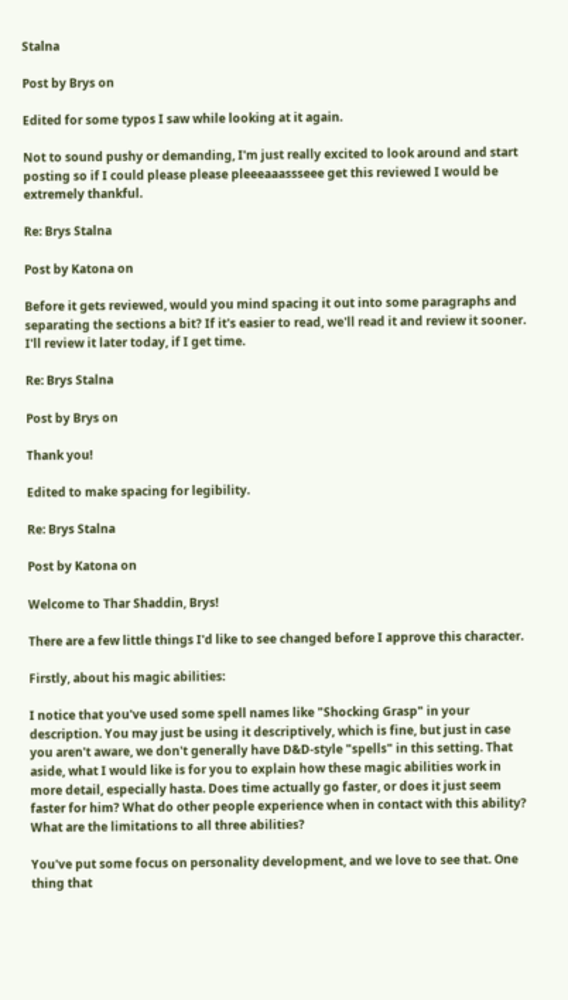Stalna

Post by Brys on

Edited for some typos I saw while looking at it again.

Not to sound pushy or demanding, I'm just really excited to look around and start posting so if I could please please pleeeaaassseee get this reviewed I would be extremely thankful.

Re: Brys Stalna

Post by Katona on

Before it gets reviewed, would you mind spacing it out into some paragraphs and separating the sections a bit? If it's easier to read, we'll read it and review it sooner. I'll review it later today, if I get time.

Re: Brys Stalna

Post by Brys on

Thank you!

Edited to make spacing for legibility.

Re: Brys Stalna

Post by Katona on

Welcome to Thar Shaddin, Brys!

There are a few little things I'd like to see changed before I approve this character.

Firstly, about his magic abilities:

I notice that you've used some spell names like "Shocking Grasp" in your description. You may just be using it descriptively, which is fine, but just in case you aren't aware, we don't generally have D&D-style "spells" in this setting. That aside, what I would like is for you to explain how these magic abilities work in more detail, especially hasta. Does time actually go faster, or does it just seem faster for him? What do other people experience when in contact with this ability? What are the limitations to all three abilities?

You've put some focus on personality development, and we love to see that. One thing that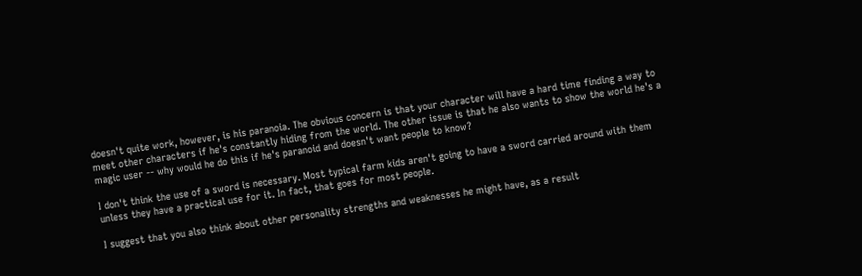doesn't quite work, however, is his paranoia. The obvious concern is that your character will have a hard time finding a way to meet other characters if he's constantly hiding from the world. The other issue is that he also wants to show the world he's a magic user -- why would he do this if he's paranoid and doesn't want people to know?

I don't think the use of a sword is necessary. Most typical farm kids aren't going to have a sword carried around with them unless they have a practical use for it. In fact, that goes for most people.

I suggest that you also think about other personality strengths and weaknesses he might have, as a result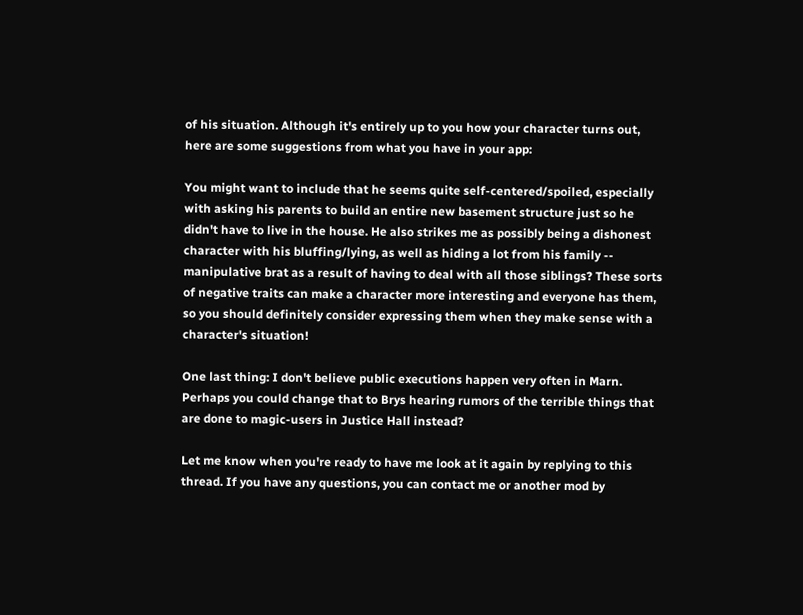of his situation. Although it's entirely up to you how your character turns out, here are some suggestions from what you have in your app:

You might want to include that he seems quite self-centered/spoiled, especially with asking his parents to build an entire new basement structure just so he didn't have to live in the house. He also strikes me as possibly being a dishonest character with his bluffing/lying, as well as hiding a lot from his family -- manipulative brat as a result of having to deal with all those siblings? These sorts of negative traits can make a character more interesting and everyone has them, so you should definitely consider expressing them when they make sense with a character's situation!

One last thing: I don't believe public executions happen very often in Marn. Perhaps you could change that to Brys hearing rumors of the terrible things that are done to magic-users in Justice Hall instead?

Let me know when you're ready to have me look at it again by replying to this thread. If you have any questions, you can contact me or another mod by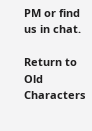PM or find us in chat.

Return to Old Characters